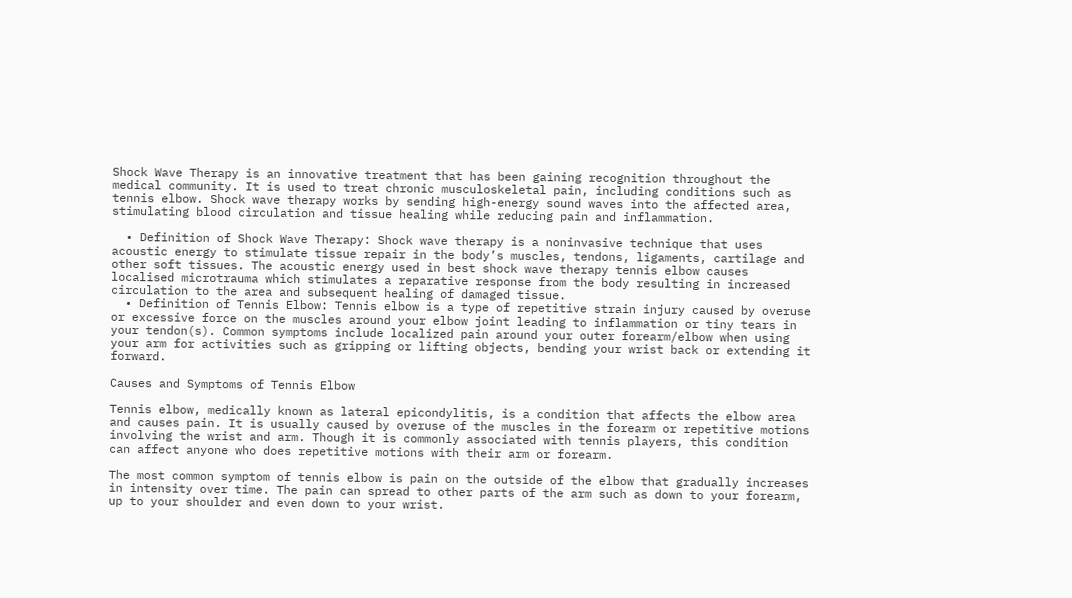Shock Wave Therapy is an innovative treatment that has been gaining recognition throughout the medical community. It is used to treat chronic musculoskeletal pain, including conditions such as tennis elbow. Shock wave therapy works by sending high-energy sound waves into the affected area, stimulating blood circulation and tissue healing while reducing pain and inflammation.

  • Definition of Shock Wave Therapy: Shock wave therapy is a noninvasive technique that uses acoustic energy to stimulate tissue repair in the body’s muscles, tendons, ligaments, cartilage and other soft tissues. The acoustic energy used in best shock wave therapy tennis elbow causes localised microtrauma which stimulates a reparative response from the body resulting in increased circulation to the area and subsequent healing of damaged tissue.
  • Definition of Tennis Elbow: Tennis elbow is a type of repetitive strain injury caused by overuse or excessive force on the muscles around your elbow joint leading to inflammation or tiny tears in your tendon(s). Common symptoms include localized pain around your outer forearm/elbow when using your arm for activities such as gripping or lifting objects, bending your wrist back or extending it forward.

Causes and Symptoms of Tennis Elbow

Tennis elbow, medically known as lateral epicondylitis, is a condition that affects the elbow area and causes pain. It is usually caused by overuse of the muscles in the forearm or repetitive motions involving the wrist and arm. Though it is commonly associated with tennis players, this condition can affect anyone who does repetitive motions with their arm or forearm.

The most common symptom of tennis elbow is pain on the outside of the elbow that gradually increases in intensity over time. The pain can spread to other parts of the arm such as down to your forearm, up to your shoulder and even down to your wrist.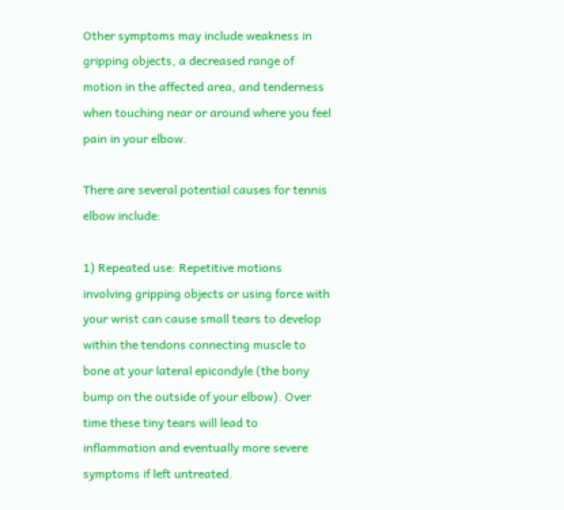Other symptoms may include weakness in gripping objects, a decreased range of motion in the affected area, and tenderness when touching near or around where you feel pain in your elbow.

There are several potential causes for tennis elbow include:

1) Repeated use: Repetitive motions involving gripping objects or using force with your wrist can cause small tears to develop within the tendons connecting muscle to bone at your lateral epicondyle (the bony bump on the outside of your elbow). Over time these tiny tears will lead to inflammation and eventually more severe symptoms if left untreated.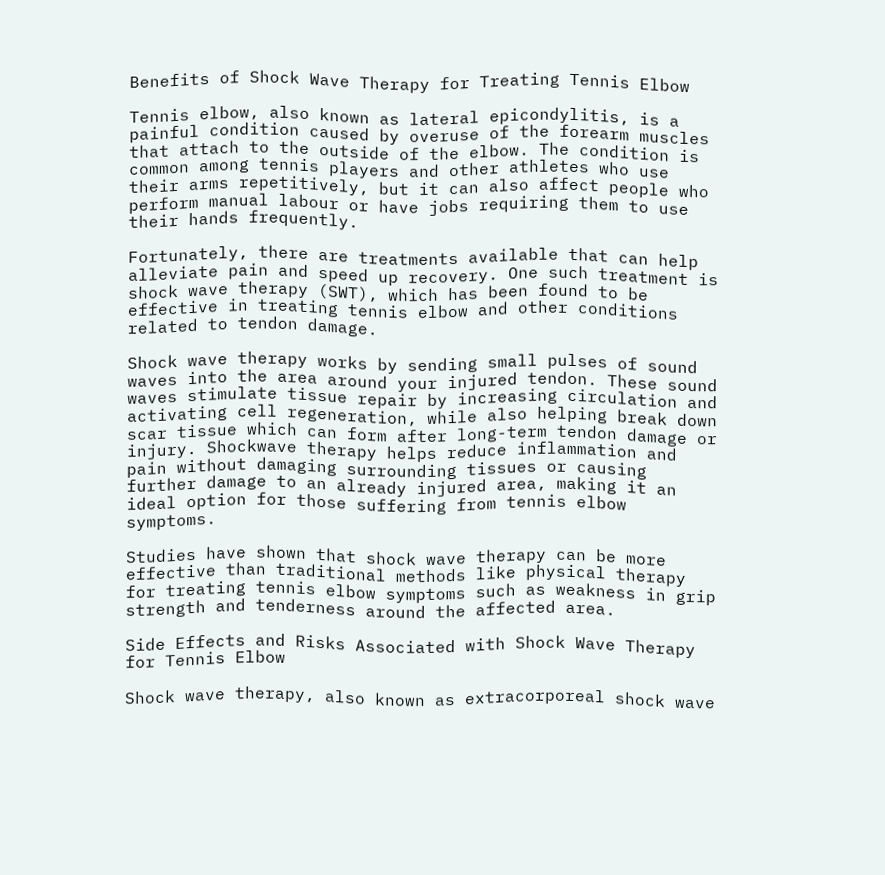Benefits of Shock Wave Therapy for Treating Tennis Elbow

Tennis elbow, also known as lateral epicondylitis, is a painful condition caused by overuse of the forearm muscles that attach to the outside of the elbow. The condition is common among tennis players and other athletes who use their arms repetitively, but it can also affect people who perform manual labour or have jobs requiring them to use their hands frequently.

Fortunately, there are treatments available that can help alleviate pain and speed up recovery. One such treatment is shock wave therapy (SWT), which has been found to be effective in treating tennis elbow and other conditions related to tendon damage.

Shock wave therapy works by sending small pulses of sound waves into the area around your injured tendon. These sound waves stimulate tissue repair by increasing circulation and activating cell regeneration, while also helping break down scar tissue which can form after long-term tendon damage or injury. Shockwave therapy helps reduce inflammation and pain without damaging surrounding tissues or causing further damage to an already injured area, making it an ideal option for those suffering from tennis elbow symptoms.

Studies have shown that shock wave therapy can be more effective than traditional methods like physical therapy for treating tennis elbow symptoms such as weakness in grip strength and tenderness around the affected area.

Side Effects and Risks Associated with Shock Wave Therapy for Tennis Elbow

Shock wave therapy, also known as extracorporeal shock wave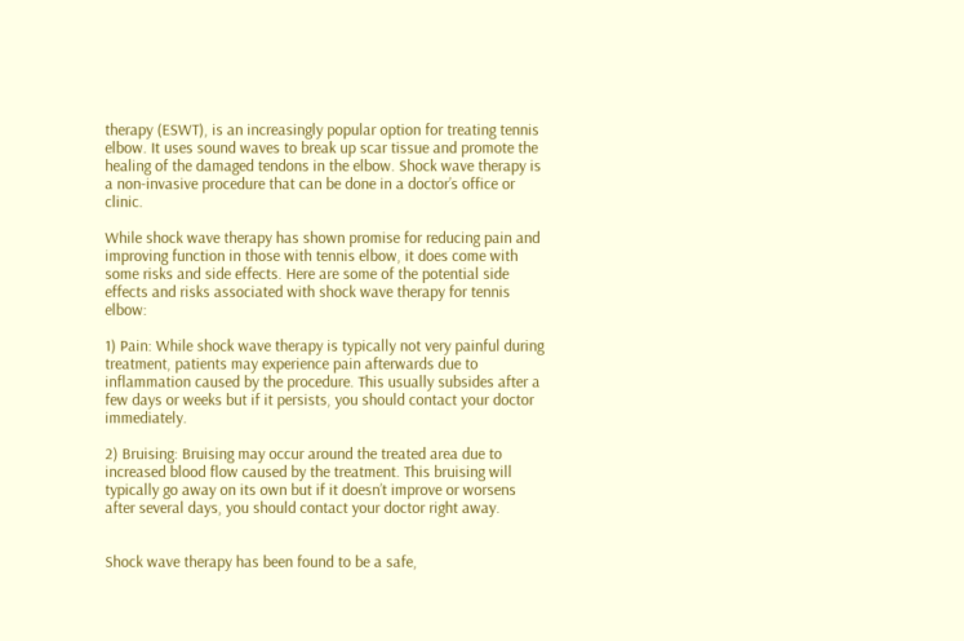therapy (ESWT), is an increasingly popular option for treating tennis elbow. It uses sound waves to break up scar tissue and promote the healing of the damaged tendons in the elbow. Shock wave therapy is a non-invasive procedure that can be done in a doctor’s office or clinic.

While shock wave therapy has shown promise for reducing pain and improving function in those with tennis elbow, it does come with some risks and side effects. Here are some of the potential side effects and risks associated with shock wave therapy for tennis elbow:

1) Pain: While shock wave therapy is typically not very painful during treatment, patients may experience pain afterwards due to inflammation caused by the procedure. This usually subsides after a few days or weeks but if it persists, you should contact your doctor immediately.

2) Bruising: Bruising may occur around the treated area due to increased blood flow caused by the treatment. This bruising will typically go away on its own but if it doesn’t improve or worsens after several days, you should contact your doctor right away.


Shock wave therapy has been found to be a safe,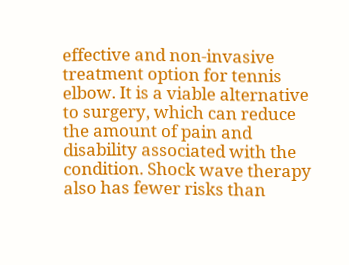effective and non-invasive treatment option for tennis elbow. It is a viable alternative to surgery, which can reduce the amount of pain and disability associated with the condition. Shock wave therapy also has fewer risks than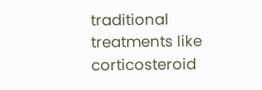traditional treatments like corticosteroid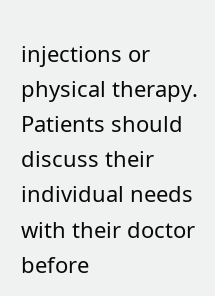injections or physical therapy. Patients should discuss their individual needs with their doctor before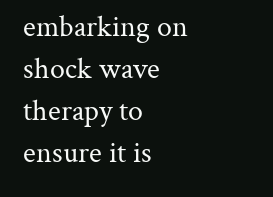embarking on shock wave therapy to ensure it is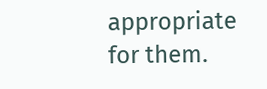appropriate for them.